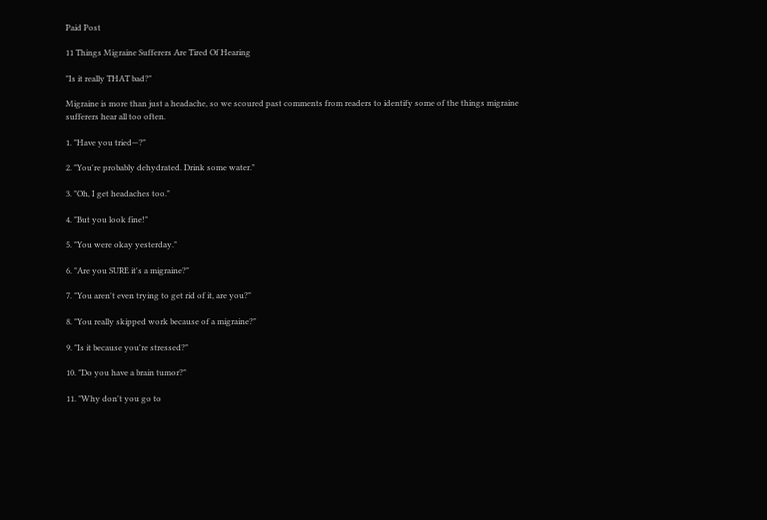Paid Post

11 Things Migraine Sufferers Are Tired Of Hearing

"Is it really THAT bad?"

Migraine is more than just a headache, so we scoured past comments from readers to identify some of the things migraine sufferers hear all too often.

1. "Have you tried—?"

2. "You're probably dehydrated. Drink some water."

3. "Oh, I get headaches too."

4. "But you look fine!"

5. "You were okay yesterday."

6. "Are you SURE it's a migraine?"

7. "You aren't even trying to get rid of it, are you?"

8. "You really skipped work because of a migraine?"

9. "Is it because you're stressed?"

10. "Do you have a brain tumor?"

11. "Why don't you go to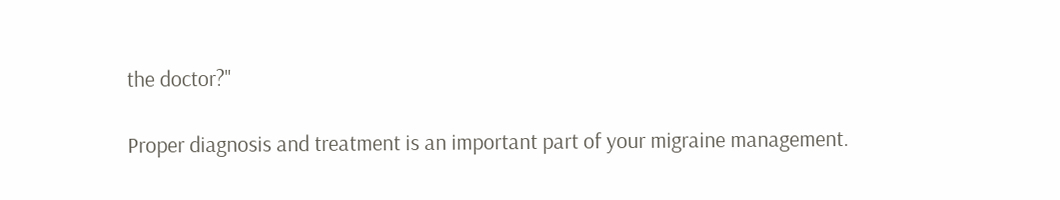the doctor?"

Proper diagnosis and treatment is an important part of your migraine management.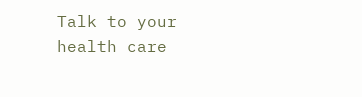Talk to your health care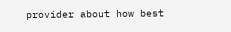provider about how best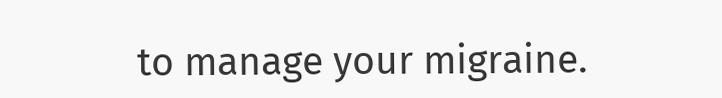to manage your migraine.